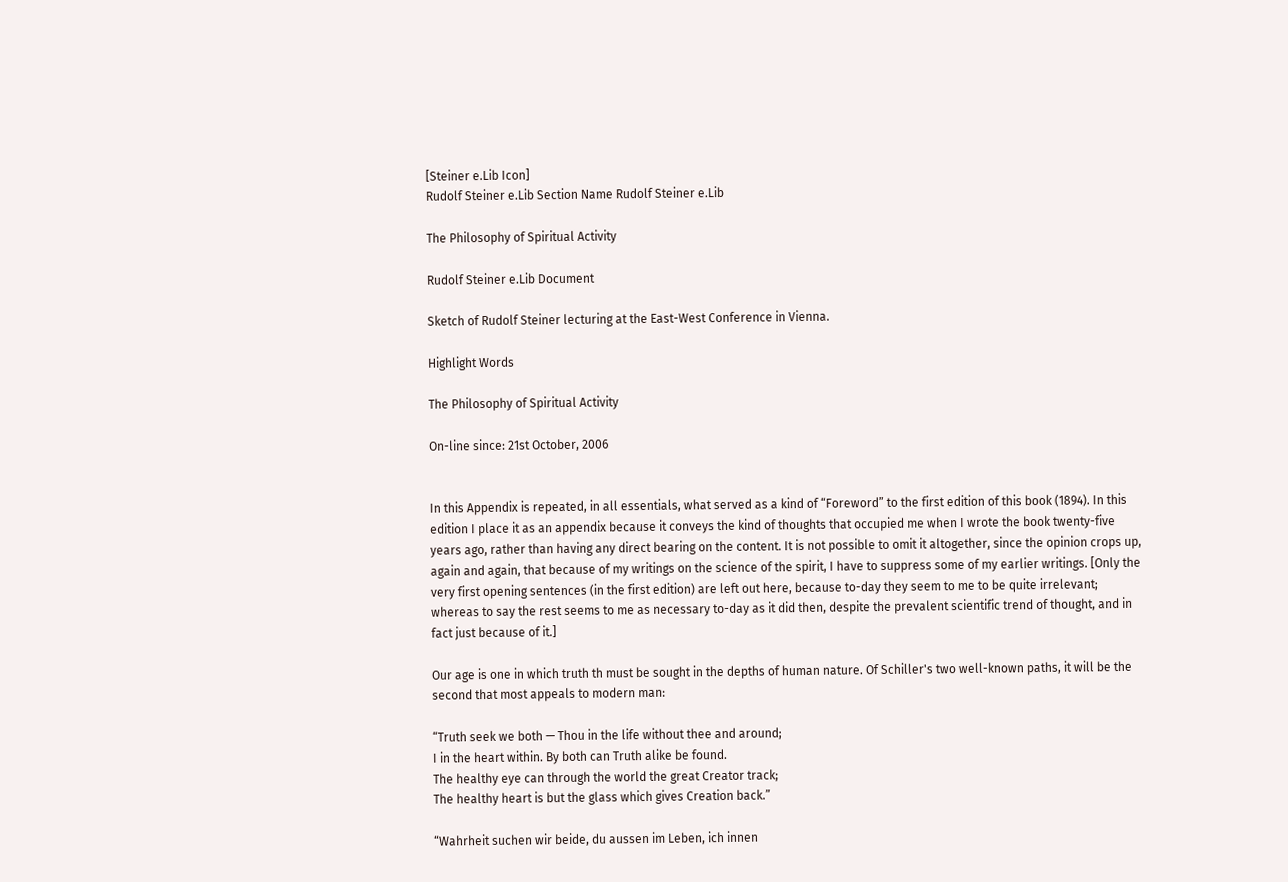[Steiner e.Lib Icon]
Rudolf Steiner e.Lib Section Name Rudolf Steiner e.Lib

The Philosophy of Spiritual Activity

Rudolf Steiner e.Lib Document

Sketch of Rudolf Steiner lecturing at the East-West Conference in Vienna.

Highlight Words

The Philosophy of Spiritual Activity

On-line since: 21st October, 2006


In this Appendix is repeated, in all essentials, what served as a kind of “Foreword” to the first edition of this book (1894). In this edition I place it as an appendix because it conveys the kind of thoughts that occupied me when I wrote the book twenty-five years ago, rather than having any direct bearing on the content. It is not possible to omit it altogether, since the opinion crops up, again and again, that because of my writings on the science of the spirit, I have to suppress some of my earlier writings. [Only the very first opening sentences (in the first edition) are left out here, because to-day they seem to me to be quite irrelevant; whereas to say the rest seems to me as necessary to-day as it did then, despite the prevalent scientific trend of thought, and in fact just because of it.]

Our age is one in which truth th must be sought in the depths of human nature. Of Schiller's two well-known paths, it will be the second that most appeals to modern man:

“Truth seek we both — Thou in the life without thee and around;
I in the heart within. By both can Truth alike be found.
The healthy eye can through the world the great Creator track;
The healthy heart is but the glass which gives Creation back.”

“Wahrheit suchen wir beide, du aussen im Leben, ich innen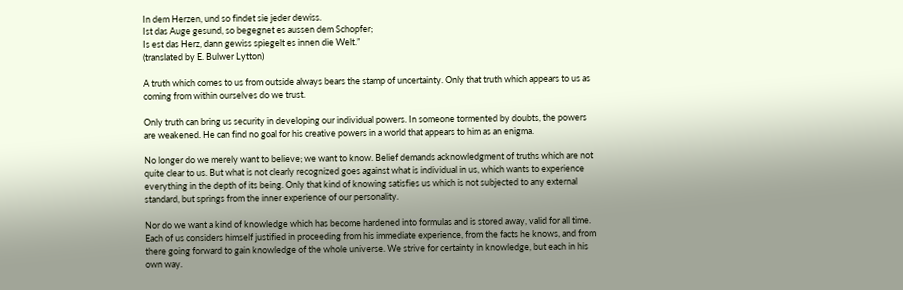In dem Herzen, und so findet sie jeder dewiss.
Ist das Auge gesund, so begegnet es aussen dem Schopfer;
Is est das Herz, dann gewiss spiegelt es innen die Welt.”
(translated by E. Bulwer Lytton)

A truth which comes to us from outside always bears the stamp of uncertainty. Only that truth which appears to us as coming from within ourselves do we trust.

Only truth can bring us security in developing our individual powers. In someone tormented by doubts, the powers are weakened. He can find no goal for his creative powers in a world that appears to him as an enigma.

No longer do we merely want to believe; we want to know. Belief demands acknowledgment of truths which are not quite clear to us. But what is not clearly recognized goes against what is individual in us, which wants to experience everything in the depth of its being. Only that kind of knowing satisfies us which is not subjected to any external standard, but springs from the inner experience of our personality.

Nor do we want a kind of knowledge which has become hardened into formulas and is stored away, valid for all time. Each of us considers himself justified in proceeding from his immediate experience, from the facts he knows, and from there going forward to gain knowledge of the whole universe. We strive for certainty in knowledge, but each in his own way.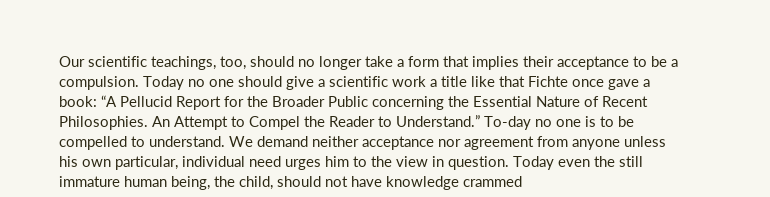Our scientific teachings, too, should no longer take a form that implies their acceptance to be a compulsion. Today no one should give a scientific work a title like that Fichte once gave a book: “A Pellucid Report for the Broader Public concerning the Essential Nature of Recent Philosophies. An Attempt to Compel the Reader to Understand.” To-day no one is to be compelled to understand. We demand neither acceptance nor agreement from anyone unless his own particular, individual need urges him to the view in question. Today even the still immature human being, the child, should not have knowledge crammed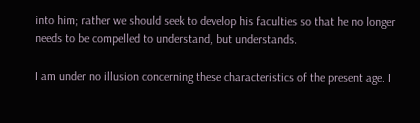into him; rather we should seek to develop his faculties so that he no longer needs to be compelled to understand, but understands.

I am under no illusion concerning these characteristics of the present age. I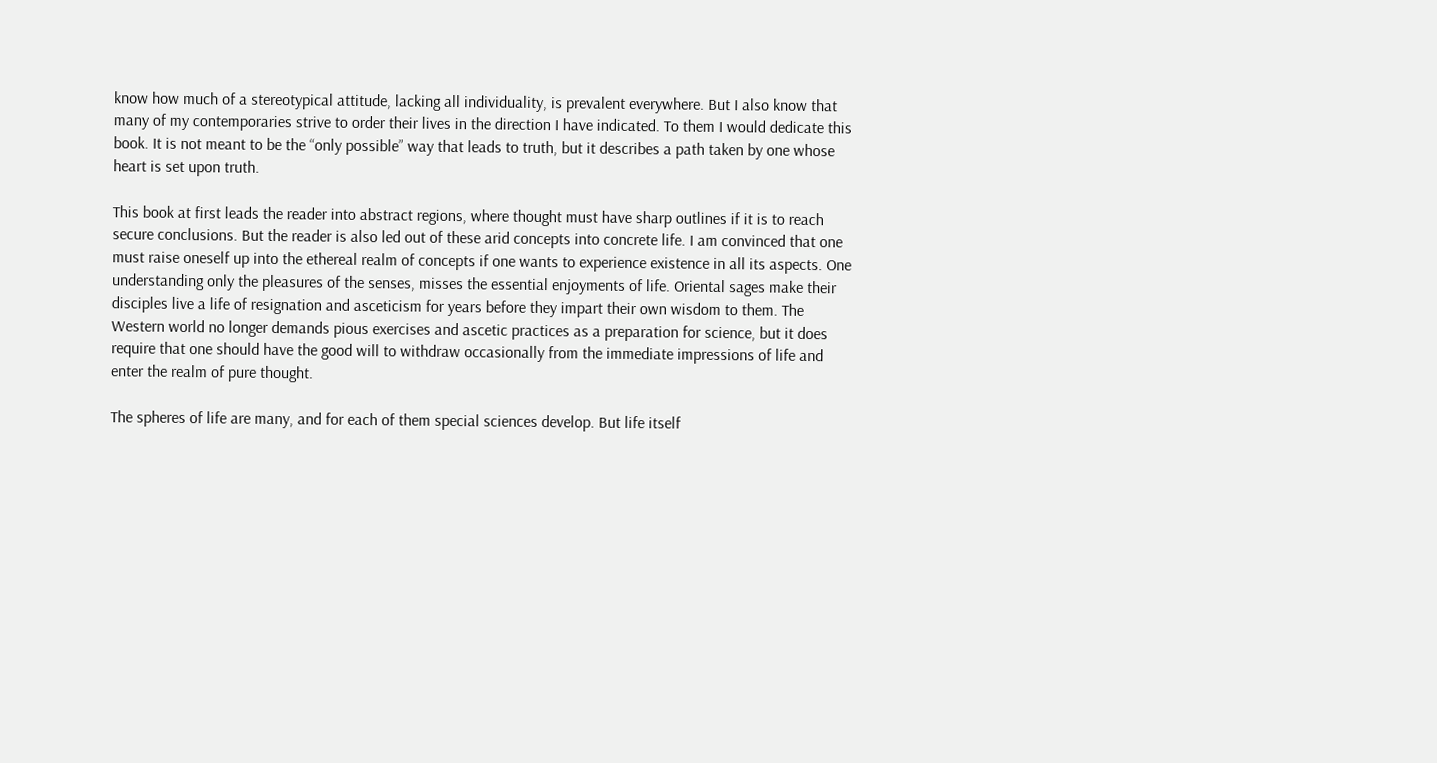know how much of a stereotypical attitude, lacking all individuality, is prevalent everywhere. But I also know that many of my contemporaries strive to order their lives in the direction I have indicated. To them I would dedicate this book. It is not meant to be the “only possible” way that leads to truth, but it describes a path taken by one whose heart is set upon truth.

This book at first leads the reader into abstract regions, where thought must have sharp outlines if it is to reach secure conclusions. But the reader is also led out of these arid concepts into concrete life. I am convinced that one must raise oneself up into the ethereal realm of concepts if one wants to experience existence in all its aspects. One understanding only the pleasures of the senses, misses the essential enjoyments of life. Oriental sages make their disciples live a life of resignation and asceticism for years before they impart their own wisdom to them. The Western world no longer demands pious exercises and ascetic practices as a preparation for science, but it does require that one should have the good will to withdraw occasionally from the immediate impressions of life and enter the realm of pure thought.

The spheres of life are many, and for each of them special sciences develop. But life itself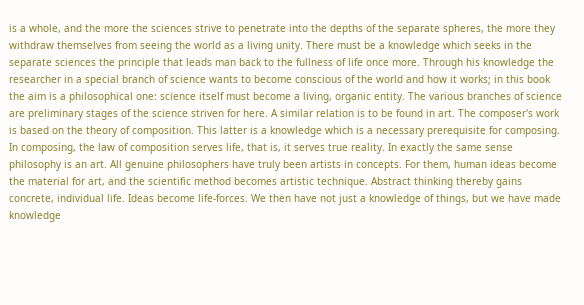is a whole, and the more the sciences strive to penetrate into the depths of the separate spheres, the more they withdraw themselves from seeing the world as a living unity. There must be a knowledge which seeks in the separate sciences the principle that leads man back to the fullness of life once more. Through his knowledge the researcher in a special branch of science wants to become conscious of the world and how it works; in this book the aim is a philosophical one: science itself must become a living, organic entity. The various branches of science are preliminary stages of the science striven for here. A similar relation is to be found in art. The composer's work is based on the theory of composition. This latter is a knowledge which is a necessary prerequisite for composing. In composing, the law of composition serves life, that is, it serves true reality. In exactly the same sense philosophy is an art. All genuine philosophers have truly been artists in concepts. For them, human ideas become the material for art, and the scientific method becomes artistic technique. Abstract thinking thereby gains concrete, individual life. Ideas become life-forces. We then have not just a knowledge of things, but we have made knowledge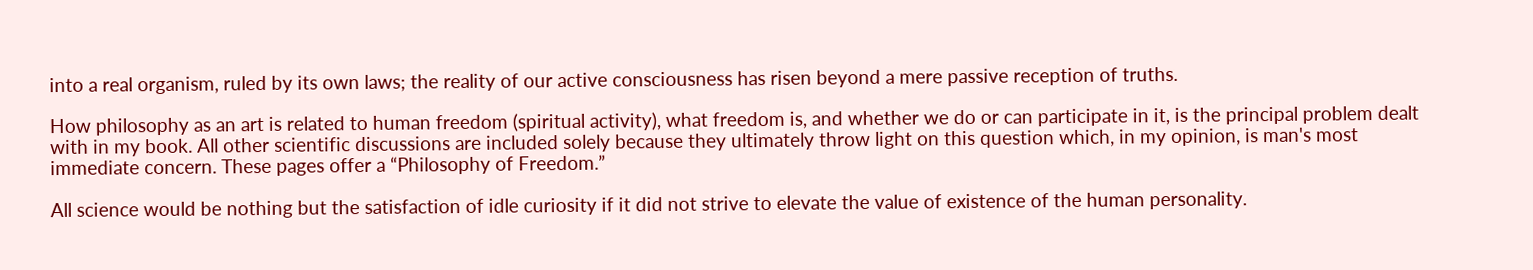into a real organism, ruled by its own laws; the reality of our active consciousness has risen beyond a mere passive reception of truths.

How philosophy as an art is related to human freedom (spiritual activity), what freedom is, and whether we do or can participate in it, is the principal problem dealt with in my book. All other scientific discussions are included solely because they ultimately throw light on this question which, in my opinion, is man's most immediate concern. These pages offer a “Philosophy of Freedom.”

All science would be nothing but the satisfaction of idle curiosity if it did not strive to elevate the value of existence of the human personality.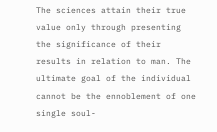The sciences attain their true value only through presenting the significance of their results in relation to man. The ultimate goal of the individual cannot be the ennoblement of one single soul-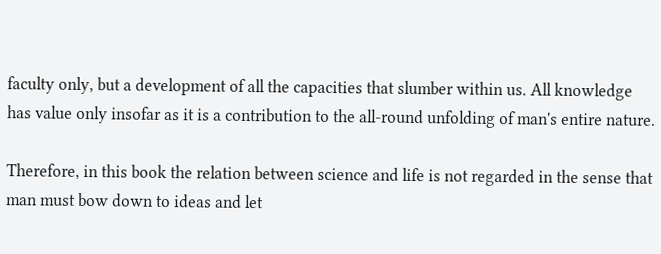faculty only, but a development of all the capacities that slumber within us. All knowledge has value only insofar as it is a contribution to the all-round unfolding of man's entire nature.

Therefore, in this book the relation between science and life is not regarded in the sense that man must bow down to ideas and let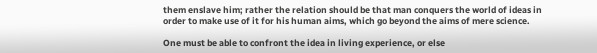them enslave him; rather the relation should be that man conquers the world of ideas in order to make use of it for his human aims, which go beyond the aims of mere science.

One must be able to confront the idea in living experience, or else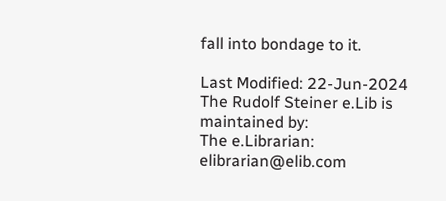fall into bondage to it.

Last Modified: 22-Jun-2024
The Rudolf Steiner e.Lib is maintained by:
The e.Librarian: elibrarian@elib.com